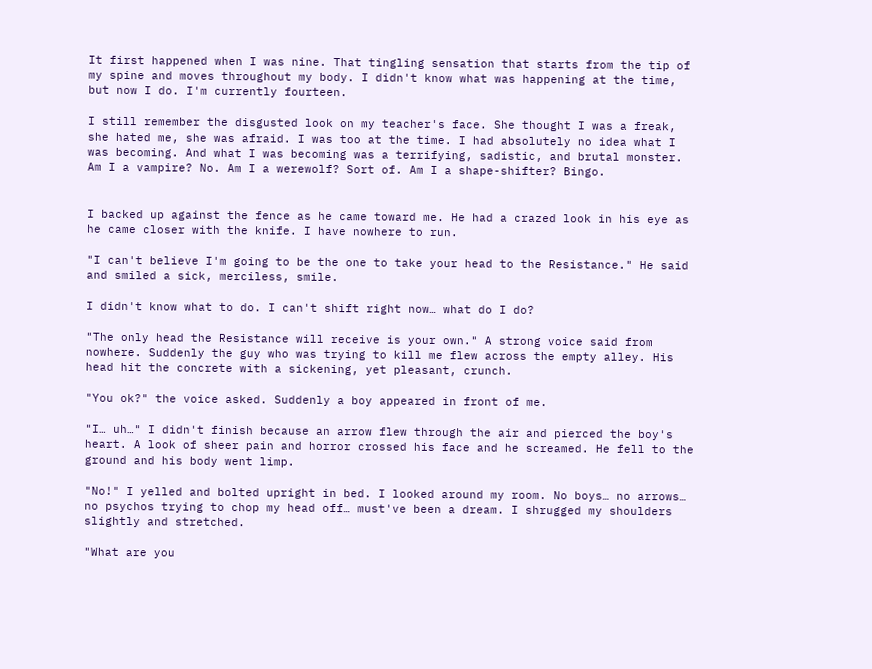It first happened when I was nine. That tingling sensation that starts from the tip of my spine and moves throughout my body. I didn't know what was happening at the time, but now I do. I'm currently fourteen.

I still remember the disgusted look on my teacher's face. She thought I was a freak, she hated me, she was afraid. I was too at the time. I had absolutely no idea what I was becoming. And what I was becoming was a terrifying, sadistic, and brutal monster. Am I a vampire? No. Am I a werewolf? Sort of. Am I a shape-shifter? Bingo.


I backed up against the fence as he came toward me. He had a crazed look in his eye as he came closer with the knife. I have nowhere to run.

"I can't believe I'm going to be the one to take your head to the Resistance." He said and smiled a sick, merciless, smile.

I didn't know what to do. I can't shift right now… what do I do?

"The only head the Resistance will receive is your own." A strong voice said from nowhere. Suddenly the guy who was trying to kill me flew across the empty alley. His head hit the concrete with a sickening, yet pleasant, crunch.

"You ok?" the voice asked. Suddenly a boy appeared in front of me.

"I… uh…" I didn't finish because an arrow flew through the air and pierced the boy's heart. A look of sheer pain and horror crossed his face and he screamed. He fell to the ground and his body went limp.

"No!" I yelled and bolted upright in bed. I looked around my room. No boys… no arrows… no psychos trying to chop my head off… must've been a dream. I shrugged my shoulders slightly and stretched.

"What are you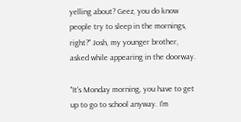yelling about? Geez, you do know people try to sleep in the mornings, right?" Josh, my younger brother, asked while appearing in the doorway.

"It's Monday morning, you have to get up to go to school anyway. I'm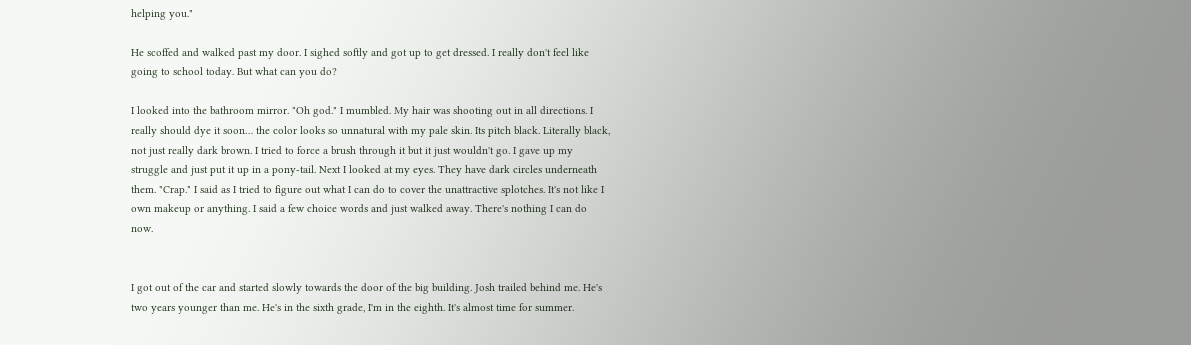helping you."

He scoffed and walked past my door. I sighed softly and got up to get dressed. I really don't feel like going to school today. But what can you do?

I looked into the bathroom mirror. "Oh god." I mumbled. My hair was shooting out in all directions. I really should dye it soon… the color looks so unnatural with my pale skin. Its pitch black. Literally black, not just really dark brown. I tried to force a brush through it but it just wouldn't go. I gave up my struggle and just put it up in a pony-tail. Next I looked at my eyes. They have dark circles underneath them. "Crap." I said as I tried to figure out what I can do to cover the unattractive splotches. It's not like I own makeup or anything. I said a few choice words and just walked away. There's nothing I can do now.


I got out of the car and started slowly towards the door of the big building. Josh trailed behind me. He's two years younger than me. He's in the sixth grade, I'm in the eighth. It's almost time for summer.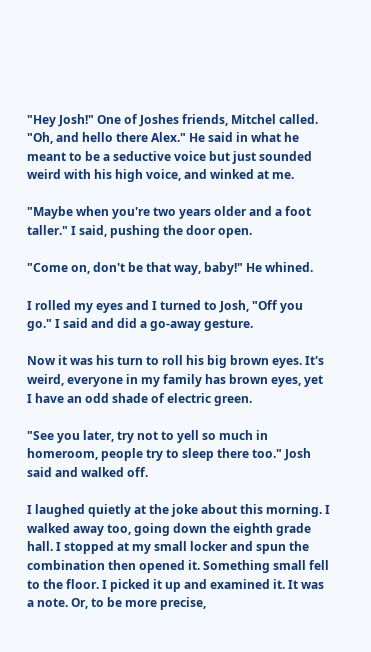"Hey Josh!" One of Joshes friends, Mitchel called. "Oh, and hello there Alex." He said in what he meant to be a seductive voice but just sounded weird with his high voice, and winked at me.

"Maybe when you're two years older and a foot taller." I said, pushing the door open.

"Come on, don't be that way, baby!" He whined.

I rolled my eyes and I turned to Josh, "Off you go." I said and did a go-away gesture.

Now it was his turn to roll his big brown eyes. It's weird, everyone in my family has brown eyes, yet I have an odd shade of electric green.

"See you later, try not to yell so much in homeroom, people try to sleep there too." Josh said and walked off.

I laughed quietly at the joke about this morning. I walked away too, going down the eighth grade hall. I stopped at my small locker and spun the combination then opened it. Something small fell to the floor. I picked it up and examined it. It was a note. Or, to be more precise,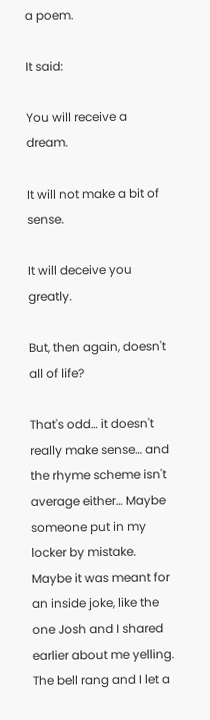a poem.

It said:

You will receive a dream.

It will not make a bit of sense.

It will deceive you greatly.

But, then again, doesn't all of life?

That's odd… it doesn't really make sense… and the rhyme scheme isn't average either… Maybe someone put in my locker by mistake. Maybe it was meant for an inside joke, like the one Josh and I shared earlier about me yelling. The bell rang and I let a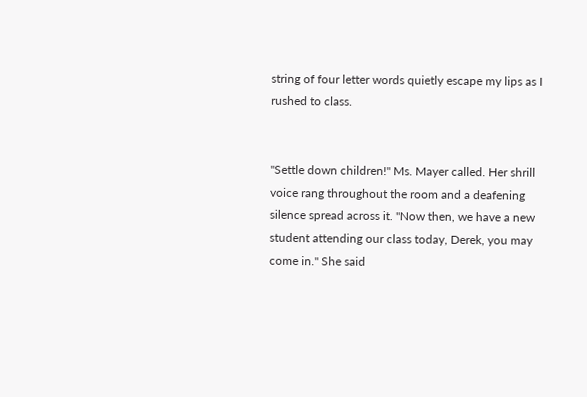string of four letter words quietly escape my lips as I rushed to class.


"Settle down children!" Ms. Mayer called. Her shrill voice rang throughout the room and a deafening silence spread across it. "Now then, we have a new student attending our class today, Derek, you may come in." She said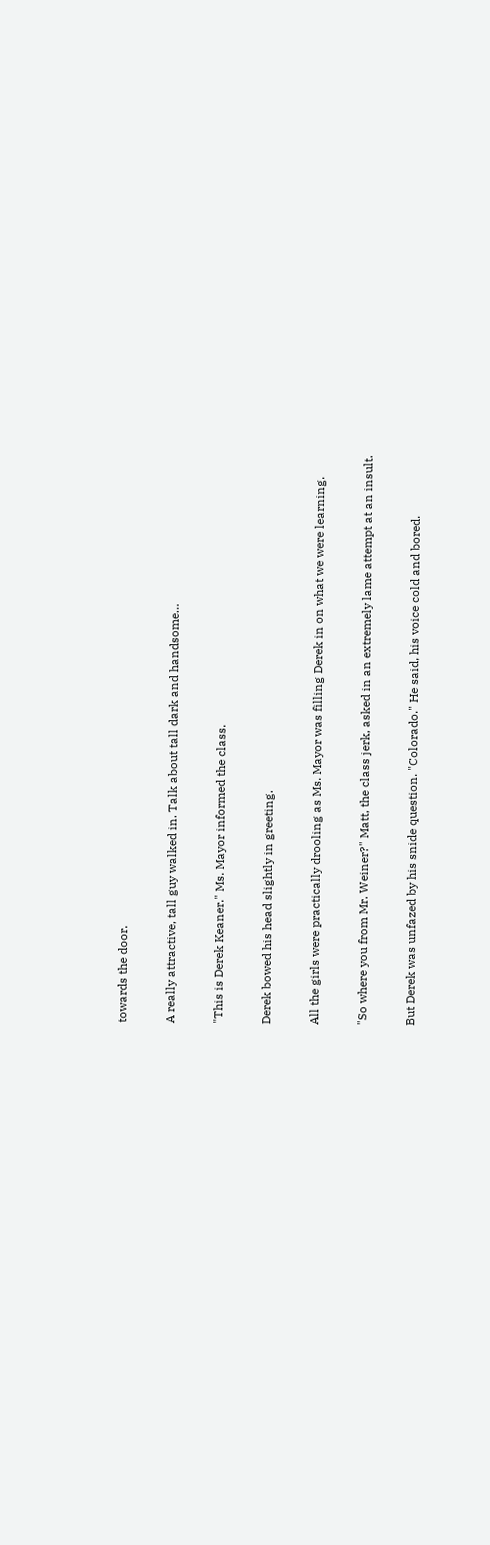towards the door.

A really attractive, tall guy walked in. Talk about tall dark and handsome…

"This is Derek Keaner." Ms. Mayor informed the class.

Derek bowed his head slightly in greeting.

All the girls were practically drooling as Ms. Mayor was filling Derek in on what we were learning.

"So where you from Mr. Weiner?" Matt, the class jerk, asked in an extremely lame attempt at an insult.

But Derek was unfazed by his snide question. "Colorado." He said, his voice cold and bored.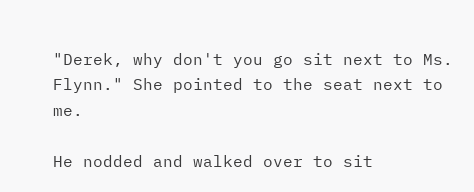"Derek, why don't you go sit next to Ms. Flynn." She pointed to the seat next to me.

He nodded and walked over to sit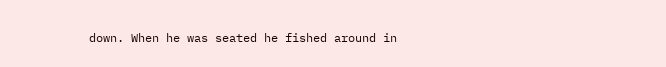down. When he was seated he fished around in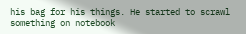his bag for his things. He started to scrawl something on notebook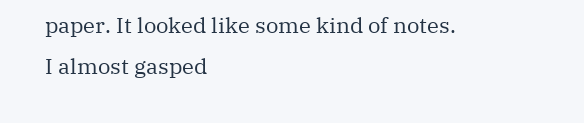paper. It looked like some kind of notes. I almost gasped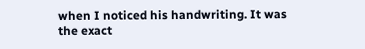when I noticed his handwriting. It was the exact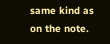same kind as on the note.